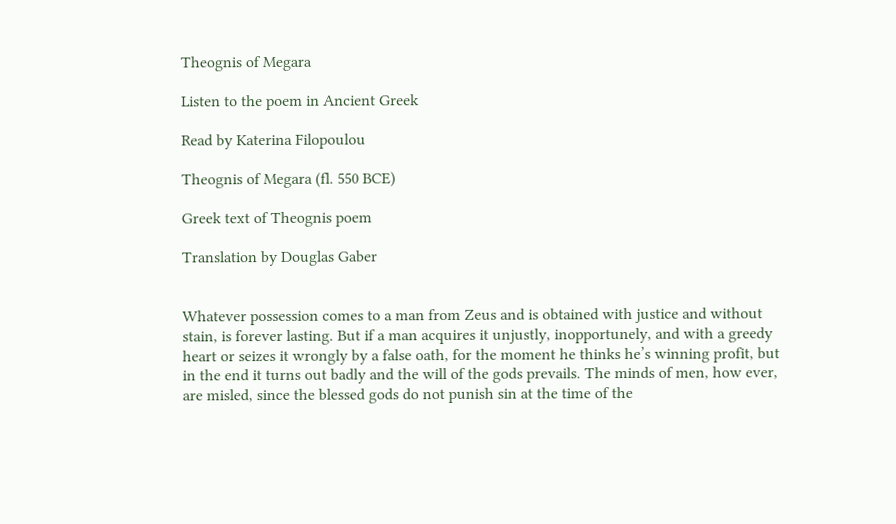Theognis of Megara

Listen to the poem in Ancient Greek

Read by Katerina Filopoulou

Theognis of Megara (fl. 550 BCE)

Greek text of Theognis poem

Translation by Douglas Gaber


Whatever possession comes to a man from Zeus and is obtained with justice and without stain, is forever lasting. But if a man acquires it unjustly, inopportunely, and with a greedy heart or seizes it wrongly by a false oath, for the moment he thinks he’s winning profit, but in the end it turns out badly and the will of the gods prevails. The minds of men, how ever, are misled, since the blessed gods do not punish sin at the time of the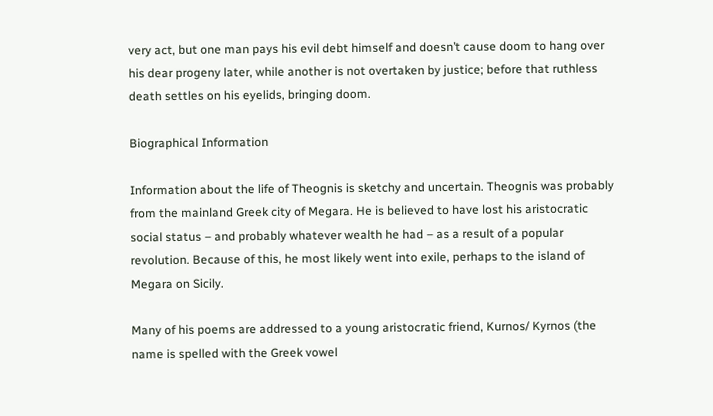very act, but one man pays his evil debt himself and doesn’t cause doom to hang over his dear progeny later, while another is not overtaken by justice; before that ruthless death settles on his eyelids, bringing doom.

Biographical Information

Information about the life of Theognis is sketchy and uncertain. Theognis was probably from the mainland Greek city of Megara. He is believed to have lost his aristocratic social status – and probably whatever wealth he had – as a result of a popular revolution. Because of this, he most likely went into exile, perhaps to the island of Megara on Sicily.

Many of his poems are addressed to a young aristocratic friend, Kurnos/ Kyrnos (the name is spelled with the Greek vowel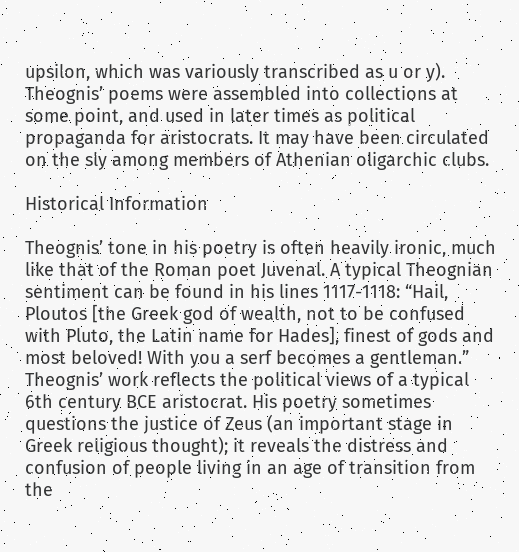upsilon, which was variously transcribed as u or y). Theognis’ poems were assembled into collections at some point, and used in later times as political propaganda for aristocrats. It may have been circulated on the sly among members of Athenian oligarchic clubs.

Historical Information

Theognis’ tone in his poetry is often heavily ironic, much like that of the Roman poet Juvenal. A typical Theognian sentiment can be found in his lines 1117-1118: “Hail, Ploutos [the Greek god of wealth, not to be confused with Pluto, the Latin name for Hades], finest of gods and most beloved! With you a serf becomes a gentleman.” Theognis’ work reflects the political views of a typical 6th century BCE aristocrat. His poetry sometimes questions the justice of Zeus (an important stage in Greek religious thought); it reveals the distress and confusion of people living in an age of transition from the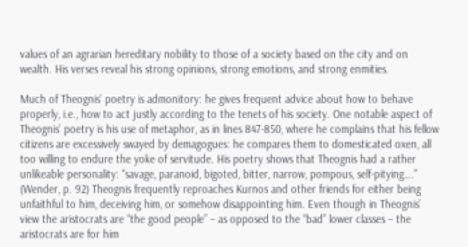values of an agrarian hereditary nobility to those of a society based on the city and on wealth. His verses reveal his strong opinions, strong emotions, and strong enmities.

Much of Theognis’ poetry is admonitory: he gives frequent advice about how to behave properly, i.e., how to act justly according to the tenets of his society. One notable aspect of Theognis’ poetry is his use of metaphor, as in lines 847-850, where he complains that his fellow citizens are excessively swayed by demagogues: he compares them to domesticated oxen, all too willing to endure the yoke of servitude. His poetry shows that Theognis had a rather unlikeable personality: “savage, paranoid, bigoted, bitter, narrow, pompous, self-pitying….” (Wender, p. 92) Theognis frequently reproaches Kurnos and other friends for either being unfaithful to him, deceiving him, or somehow disappointing him. Even though in Theognis’ view the aristocrats are “the good people” – as opposed to the “bad” lower classes – the aristocrats are for him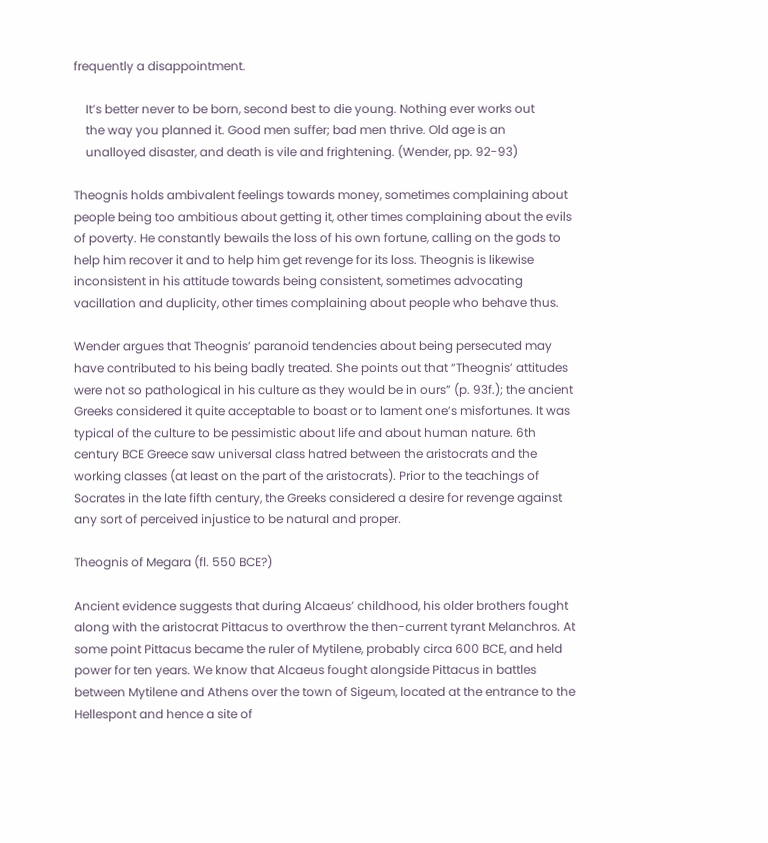frequently a disappointment.

    It’s better never to be born, second best to die young. Nothing ever works out
    the way you planned it. Good men suffer; bad men thrive. Old age is an
    unalloyed disaster, and death is vile and frightening. (Wender, pp. 92-93)

Theognis holds ambivalent feelings towards money, sometimes complaining about people being too ambitious about getting it, other times complaining about the evils of poverty. He constantly bewails the loss of his own fortune, calling on the gods to help him recover it and to help him get revenge for its loss. Theognis is likewise inconsistent in his attitude towards being consistent, sometimes advocating vacillation and duplicity, other times complaining about people who behave thus.

Wender argues that Theognis’ paranoid tendencies about being persecuted may have contributed to his being badly treated. She points out that “Theognis’ attitudes were not so pathological in his culture as they would be in ours” (p. 93f.); the ancient Greeks considered it quite acceptable to boast or to lament one’s misfortunes. It was typical of the culture to be pessimistic about life and about human nature. 6th century BCE Greece saw universal class hatred between the aristocrats and the working classes (at least on the part of the aristocrats). Prior to the teachings of Socrates in the late fifth century, the Greeks considered a desire for revenge against any sort of perceived injustice to be natural and proper.

Theognis of Megara (fl. 550 BCE?)

Ancient evidence suggests that during Alcaeus’ childhood, his older brothers fought along with the aristocrat Pittacus to overthrow the then-current tyrant Melanchros. At some point Pittacus became the ruler of Mytilene, probably circa 600 BCE, and held power for ten years. We know that Alcaeus fought alongside Pittacus in battles between Mytilene and Athens over the town of Sigeum, located at the entrance to the Hellespont and hence a site of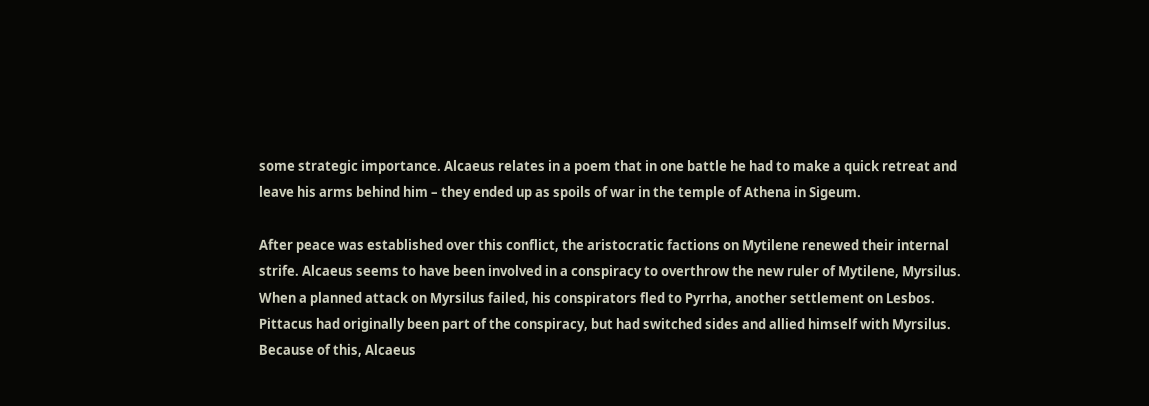some strategic importance. Alcaeus relates in a poem that in one battle he had to make a quick retreat and leave his arms behind him – they ended up as spoils of war in the temple of Athena in Sigeum.

After peace was established over this conflict, the aristocratic factions on Mytilene renewed their internal strife. Alcaeus seems to have been involved in a conspiracy to overthrow the new ruler of Mytilene, Myrsilus. When a planned attack on Myrsilus failed, his conspirators fled to Pyrrha, another settlement on Lesbos. Pittacus had originally been part of the conspiracy, but had switched sides and allied himself with Myrsilus. Because of this, Alcaeus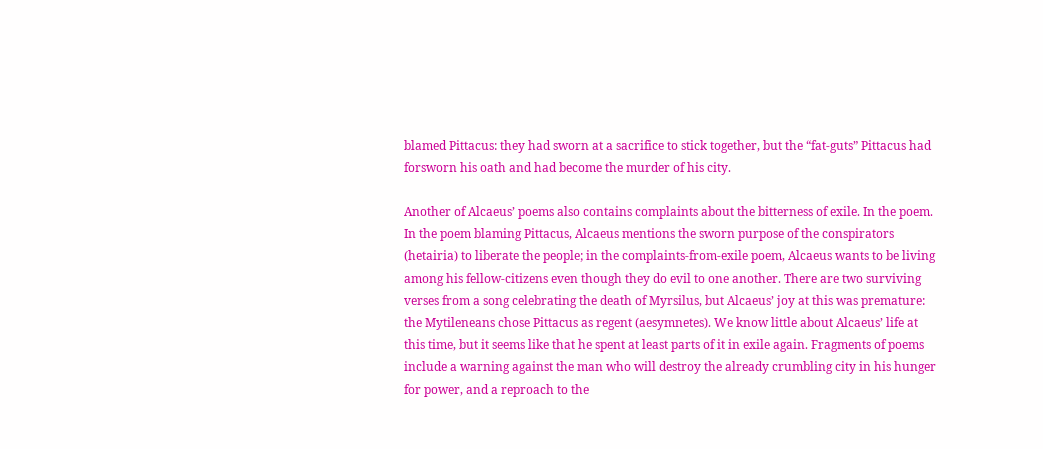blamed Pittacus: they had sworn at a sacrifice to stick together, but the “fat-guts” Pittacus had forsworn his oath and had become the murder of his city.

Another of Alcaeus’ poems also contains complaints about the bitterness of exile. In the poem. In the poem blaming Pittacus, Alcaeus mentions the sworn purpose of the conspirators (hetairia) to liberate the people; in the complaints-from-exile poem, Alcaeus wants to be living among his fellow-citizens even though they do evil to one another. There are two surviving verses from a song celebrating the death of Myrsilus, but Alcaeus’ joy at this was premature: the Mytileneans chose Pittacus as regent (aesymnetes). We know little about Alcaeus’ life at this time, but it seems like that he spent at least parts of it in exile again. Fragments of poems include a warning against the man who will destroy the already crumbling city in his hunger for power, and a reproach to the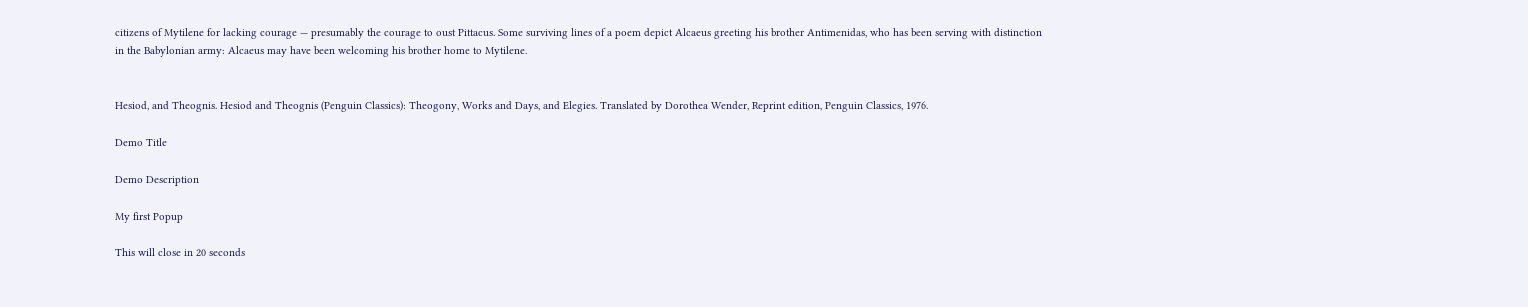citizens of Mytilene for lacking courage — presumably the courage to oust Pittacus. Some surviving lines of a poem depict Alcaeus greeting his brother Antimenidas, who has been serving with distinction in the Babylonian army: Alcaeus may have been welcoming his brother home to Mytilene.


Hesiod, and Theognis. Hesiod and Theognis (Penguin Classics): Theogony, Works and Days, and Elegies. Translated by Dorothea Wender, Reprint edition, Penguin Classics, 1976.

Demo Title

Demo Description

My first Popup

This will close in 20 seconds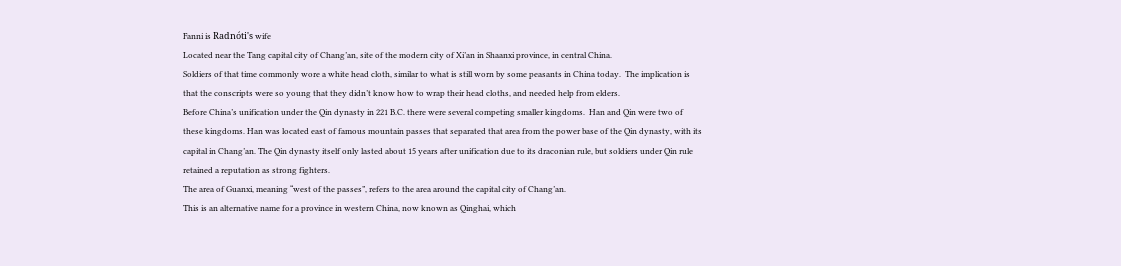Fanni is Radnóti's wife
Located near the Tang capital city of Chang’an, site of the modern city of Xi’an in Shaanxi province, in central China.
Soldiers of that time commonly wore a white head cloth, similar to what is still worn by some peasants in China today.  The implication is that the conscripts were so young that they didn’t know how to wrap their head cloths, and needed help from elders.
Before China’s unification under the Qin dynasty in 221 B.C. there were several competing smaller kingdoms.  Han and Qin were two of these kingdoms. Han was located east of famous mountain passes that separated that area from the power base of the Qin dynasty, with its capital in Chang’an. The Qin dynasty itself only lasted about 15 years after unification due to its draconian rule, but soldiers under Qin rule retained a reputation as strong fighters.
The area of Guanxi, meaning “west of the passes”, refers to the area around the capital city of Chang’an.
This is an alternative name for a province in western China, now known as Qinghai, which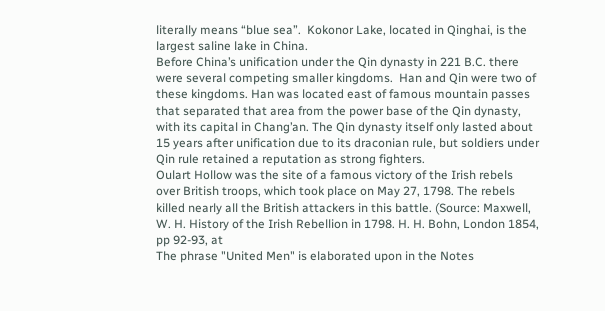literally means “blue sea”.  Kokonor Lake, located in Qinghai, is the largest saline lake in China.
Before China’s unification under the Qin dynasty in 221 B.C. there were several competing smaller kingdoms.  Han and Qin were two of these kingdoms. Han was located east of famous mountain passes that separated that area from the power base of the Qin dynasty, with its capital in Chang’an. The Qin dynasty itself only lasted about 15 years after unification due to its draconian rule, but soldiers under Qin rule retained a reputation as strong fighters.
Oulart Hollow was the site of a famous victory of the Irish rebels over British troops, which took place on May 27, 1798. The rebels killed nearly all the British attackers in this battle. (Source: Maxwell, W. H. History of the Irish Rebellion in 1798. H. H. Bohn, London 1854, pp 92-93, at
The phrase "United Men" is elaborated upon in the Notes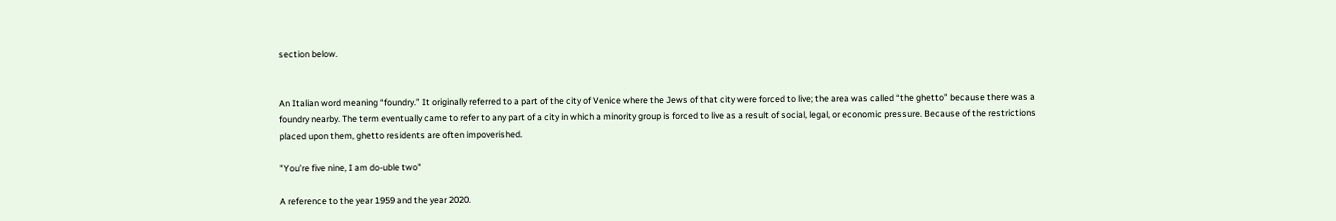section below.


An Italian word meaning “foundry.” It originally referred to a part of the city of Venice where the Jews of that city were forced to live; the area was called “the ghetto” because there was a foundry nearby. The term eventually came to refer to any part of a city in which a minority group is forced to live as a result of social, legal, or economic pressure. Because of the restrictions placed upon them, ghetto residents are often impoverished.

"You’re five nine, I am do-uble two"

A reference to the year 1959 and the year 2020.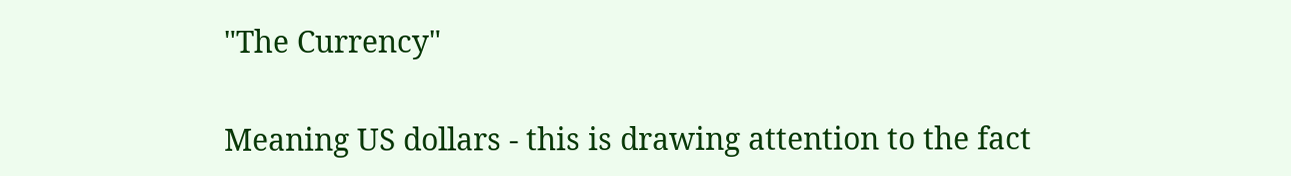"The Currency"

Meaning US dollars - this is drawing attention to the fact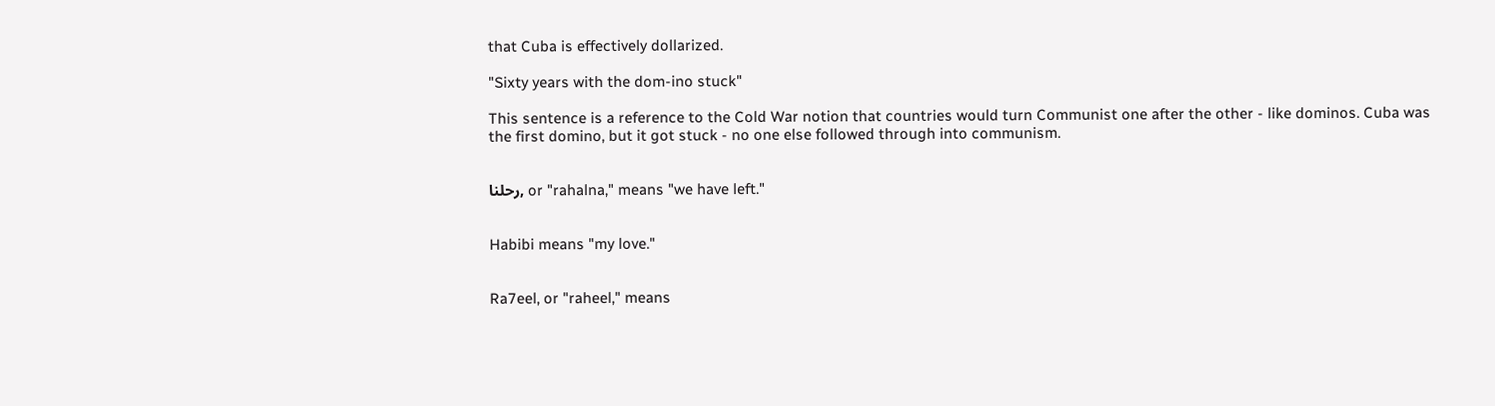that Cuba is effectively dollarized.

"Sixty years with the dom-ino stuck"

This sentence is a reference to the Cold War notion that countries would turn Communist one after the other - like dominos. Cuba was the first domino, but it got stuck - no one else followed through into communism.


رحلنا, or "rahalna," means "we have left."


Habibi means "my love."


Ra7eel, or "raheel," means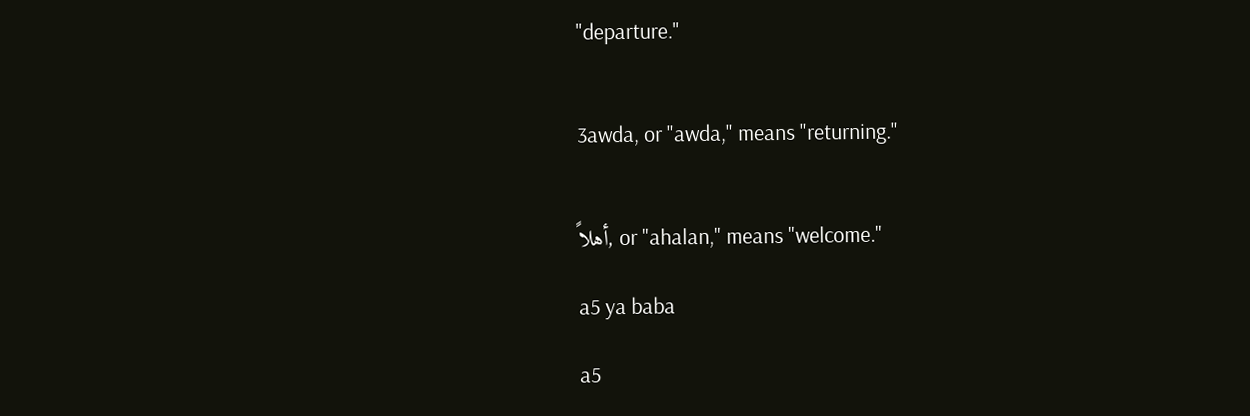"departure."


3awda, or "awda," means "returning."


أهلاً, or "ahalan," means "welcome."

a5 ya baba

a5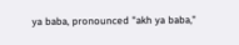ya baba, pronounced "akh ya baba,"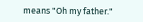means "Oh my father."